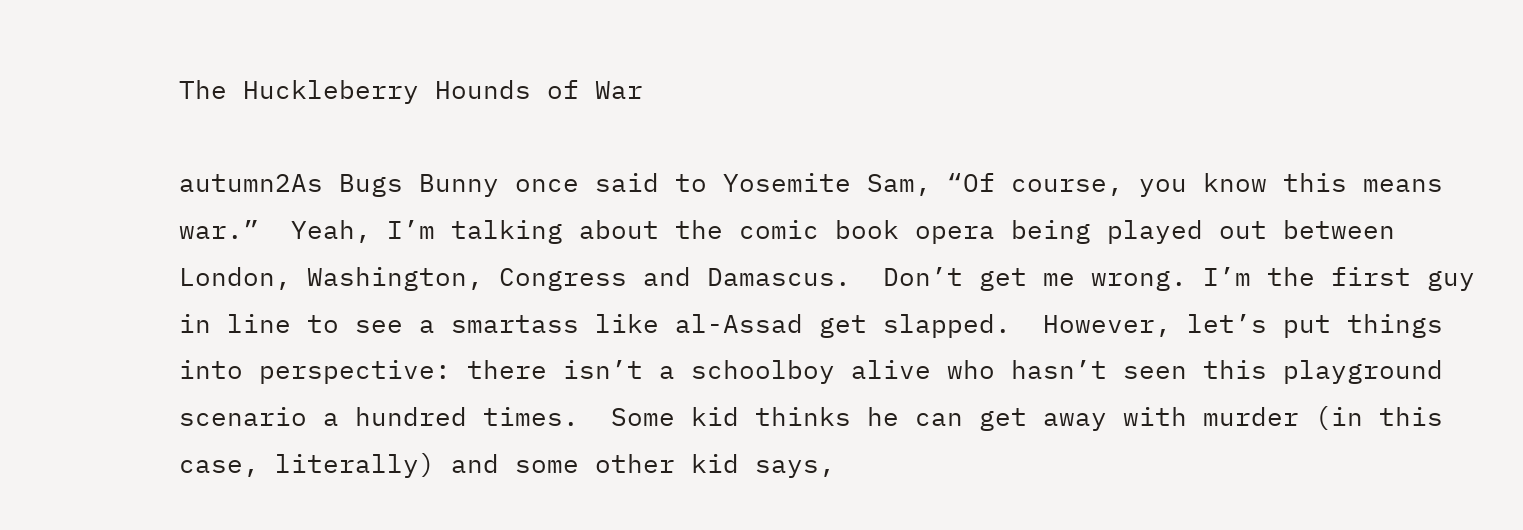The Huckleberry Hounds of War

autumn2As Bugs Bunny once said to Yosemite Sam, “Of course, you know this means war.”  Yeah, I’m talking about the comic book opera being played out between London, Washington, Congress and Damascus.  Don’t get me wrong. I’m the first guy in line to see a smartass like al-Assad get slapped.  However, let’s put things into perspective: there isn’t a schoolboy alive who hasn’t seen this playground scenario a hundred times.  Some kid thinks he can get away with murder (in this case, literally) and some other kid says,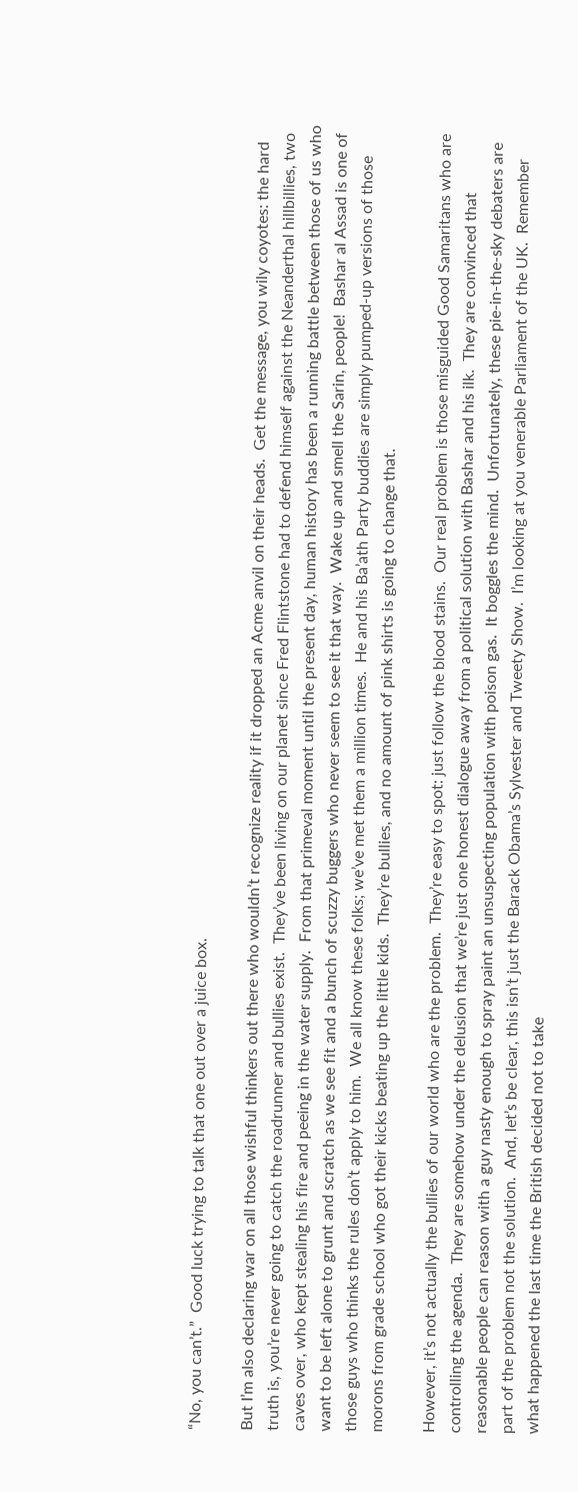“No, you can’t.”  Good luck trying to talk that one out over a juice box.

But I’m also declaring war on all those wishful thinkers out there who wouldn’t recognize reality if it dropped an Acme anvil on their heads.  Get the message, you wily coyotes: the hard truth is, you’re never going to catch the roadrunner and bullies exist.  They’ve been living on our planet since Fred Flintstone had to defend himself against the Neanderthal hillbillies, two caves over, who kept stealing his fire and peeing in the water supply.  From that primeval moment until the present day, human history has been a running battle between those of us who want to be left alone to grunt and scratch as we see fit and a bunch of scuzzy buggers who never seem to see it that way.  Wake up and smell the Sarin, people!  Bashar al Assad is one of those guys who thinks the rules don’t apply to him.  We all know these folks; we’ve met them a million times.  He and his Ba’ath Party buddies are simply pumped-up versions of those morons from grade school who got their kicks beating up the little kids.  They’re bullies, and no amount of pink shirts is going to change that.

However, it’s not actually the bullies of our world who are the problem.  They’re easy to spot: just follow the blood stains.  Our real problem is those misguided Good Samaritans who are controlling the agenda.  They are somehow under the delusion that we’re just one honest dialogue away from a political solution with Bashar and his ilk.  They are convinced that reasonable people can reason with a guy nasty enough to spray paint an unsuspecting population with poison gas.  It boggles the mind.  Unfortunately, these pie-in-the-sky debaters are part of the problem not the solution.  And, let’s be clear, this isn’t just the Barack Obama’s Sylvester and Tweety Show.  I’m looking at you venerable Parliament of the UK.  Remember what happened the last time the British decided not to take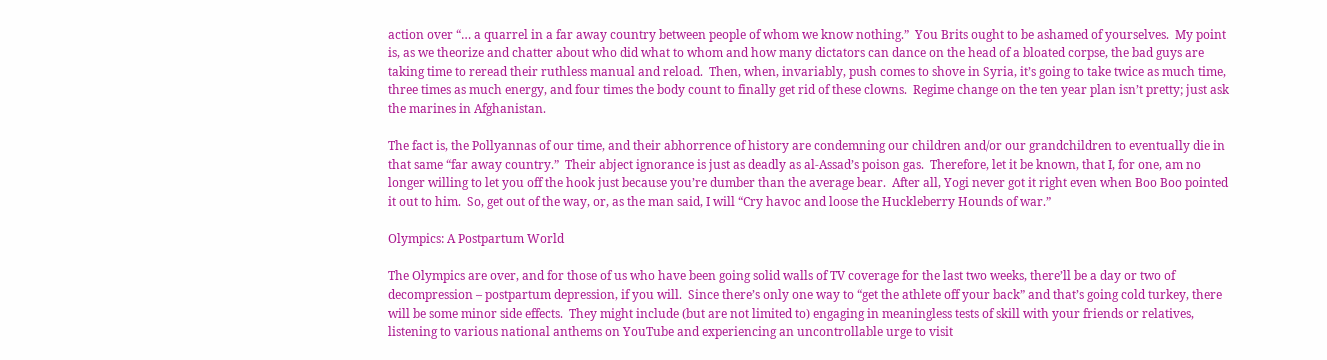action over “… a quarrel in a far away country between people of whom we know nothing.”  You Brits ought to be ashamed of yourselves.  My point is, as we theorize and chatter about who did what to whom and how many dictators can dance on the head of a bloated corpse, the bad guys are taking time to reread their ruthless manual and reload.  Then, when, invariably, push comes to shove in Syria, it’s going to take twice as much time, three times as much energy, and four times the body count to finally get rid of these clowns.  Regime change on the ten year plan isn’t pretty; just ask the marines in Afghanistan.

The fact is, the Pollyannas of our time, and their abhorrence of history are condemning our children and/or our grandchildren to eventually die in that same “far away country.”  Their abject ignorance is just as deadly as al-Assad’s poison gas.  Therefore, let it be known, that I, for one, am no longer willing to let you off the hook just because you’re dumber than the average bear.  After all, Yogi never got it right even when Boo Boo pointed it out to him.  So, get out of the way, or, as the man said, I will “Cry havoc and loose the Huckleberry Hounds of war.”

Olympics: A Postpartum World

The Olympics are over, and for those of us who have been going solid walls of TV coverage for the last two weeks, there’ll be a day or two of decompression – postpartum depression, if you will.  Since there’s only one way to “get the athlete off your back” and that’s going cold turkey, there will be some minor side effects.  They might include (but are not limited to) engaging in meaningless tests of skill with your friends or relatives, listening to various national anthems on YouTube and experiencing an uncontrollable urge to visit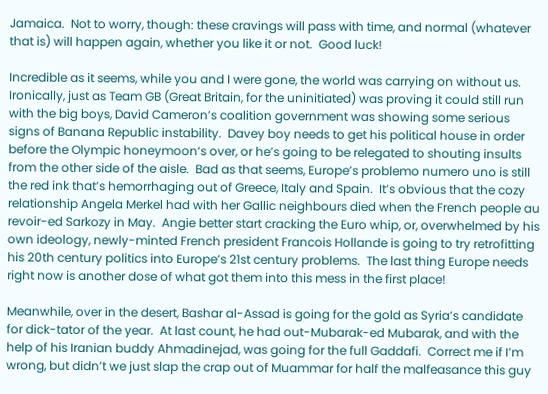Jamaica.  Not to worry, though: these cravings will pass with time, and normal (whatever that is) will happen again, whether you like it or not.  Good luck!

Incredible as it seems, while you and I were gone, the world was carrying on without us.  Ironically, just as Team GB (Great Britain, for the uninitiated) was proving it could still run with the big boys, David Cameron’s coalition government was showing some serious signs of Banana Republic instability.  Davey boy needs to get his political house in order before the Olympic honeymoon‘s over, or he’s going to be relegated to shouting insults from the other side of the aisle.  Bad as that seems, Europe’s problemo numero uno is still the red ink that’s hemorrhaging out of Greece, Italy and Spain.  It’s obvious that the cozy relationship Angela Merkel had with her Gallic neighbours died when the French people au revoir-ed Sarkozy in May.  Angie better start cracking the Euro whip, or, overwhelmed by his own ideology, newly-minted French president Francois Hollande is going to try retrofitting his 20th century politics into Europe’s 21st century problems.  The last thing Europe needs right now is another dose of what got them into this mess in the first place!

Meanwhile, over in the desert, Bashar al-Assad is going for the gold as Syria’s candidate for dick-tator of the year.  At last count, he had out-Mubarak-ed Mubarak, and with the help of his Iranian buddy Ahmadinejad, was going for the full Gaddafi.  Correct me if I’m wrong, but didn’t we just slap the crap out of Muammar for half the malfeasance this guy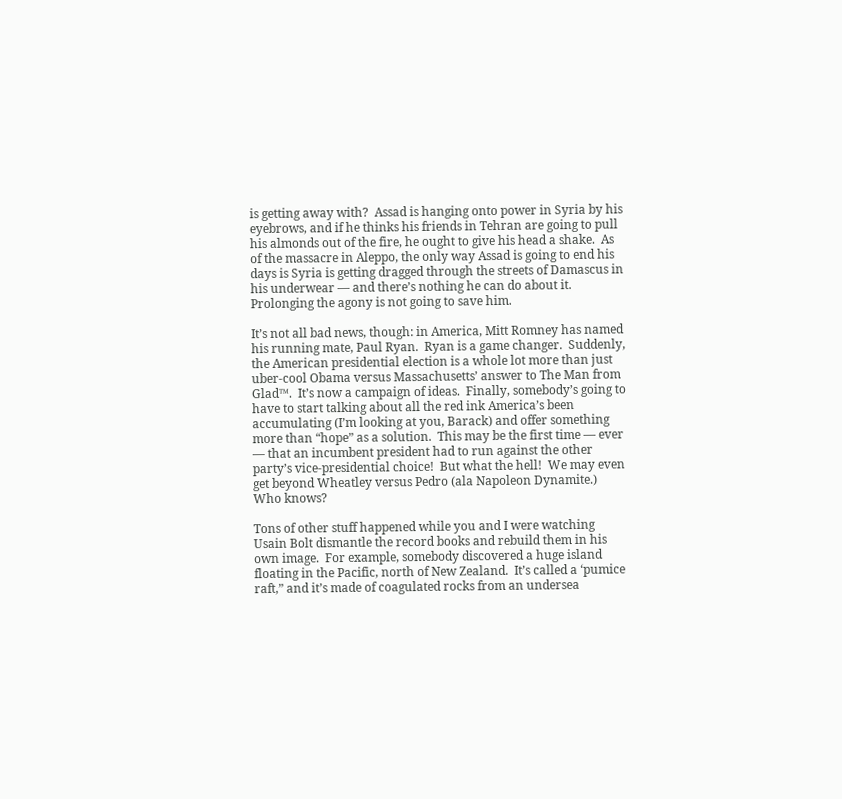is getting away with?  Assad is hanging onto power in Syria by his eyebrows, and if he thinks his friends in Tehran are going to pull his almonds out of the fire, he ought to give his head a shake.  As of the massacre in Aleppo, the only way Assad is going to end his days is Syria is getting dragged through the streets of Damascus in his underwear — and there’s nothing he can do about it.  Prolonging the agony is not going to save him.

It’s not all bad news, though: in America, Mitt Romney has named his running mate, Paul Ryan.  Ryan is a game changer.  Suddenly, the American presidential election is a whole lot more than just uber-cool Obama versus Massachusetts’ answer to The Man from Glad™.  It’s now a campaign of ideas.  Finally, somebody’s going to have to start talking about all the red ink America’s been accumulating (I’m looking at you, Barack) and offer something more than “hope” as a solution.  This may be the first time — ever — that an incumbent president had to run against the other party’s vice-presidential choice!  But what the hell!  We may even get beyond Wheatley versus Pedro (ala Napoleon Dynamite.)  Who knows?

Tons of other stuff happened while you and I were watching Usain Bolt dismantle the record books and rebuild them in his own image.  For example, somebody discovered a huge island floating in the Pacific, north of New Zealand.  It’s called a ‘pumice raft,” and it’s made of coagulated rocks from an undersea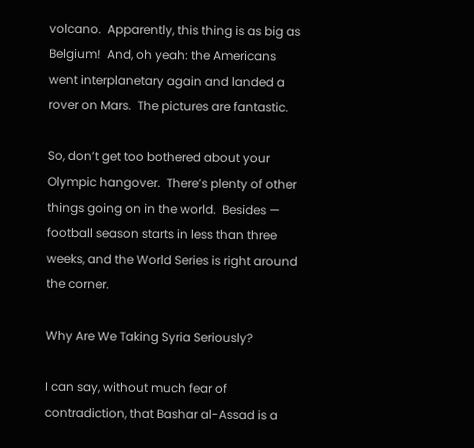volcano.  Apparently, this thing is as big as Belgium!  And, oh yeah: the Americans went interplanetary again and landed a rover on Mars.  The pictures are fantastic.

So, don’t get too bothered about your Olympic hangover.  There’s plenty of other things going on in the world.  Besides — football season starts in less than three weeks, and the World Series is right around the corner.

Why Are We Taking Syria Seriously?

I can say, without much fear of contradiction, that Bashar al-Assad is a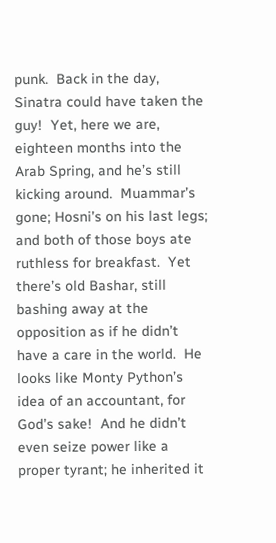punk.  Back in the day, Sinatra could have taken the guy!  Yet, here we are, eighteen months into the Arab Spring, and he’s still kicking around.  Muammar’s gone; Hosni’s on his last legs; and both of those boys ate ruthless for breakfast.  Yet there’s old Bashar, still bashing away at the opposition as if he didn’t have a care in the world.  He looks like Monty Python’s idea of an accountant, for God’s sake!  And he didn’t even seize power like a proper tyrant; he inherited it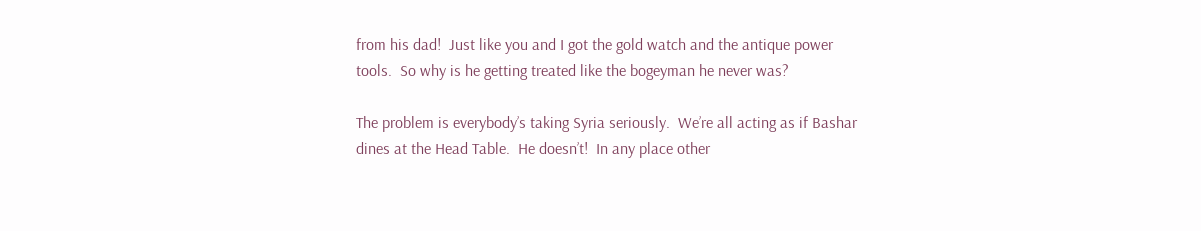from his dad!  Just like you and I got the gold watch and the antique power tools.  So why is he getting treated like the bogeyman he never was?

The problem is everybody’s taking Syria seriously.  We’re all acting as if Bashar dines at the Head Table.  He doesn’t!  In any place other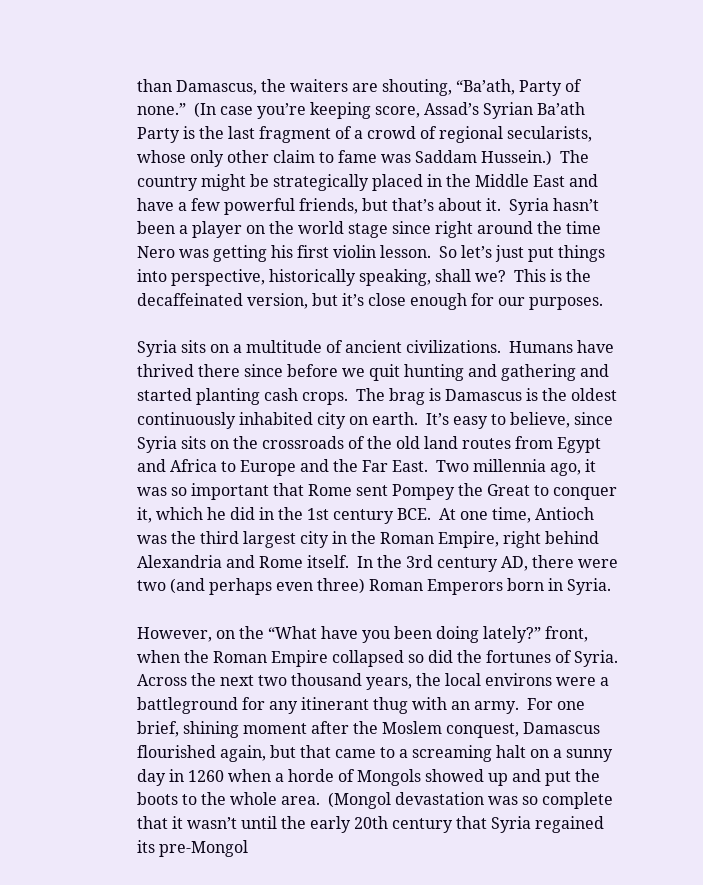than Damascus, the waiters are shouting, “Ba’ath, Party of none.”  (In case you’re keeping score, Assad’s Syrian Ba’ath Party is the last fragment of a crowd of regional secularists, whose only other claim to fame was Saddam Hussein.)  The country might be strategically placed in the Middle East and have a few powerful friends, but that’s about it.  Syria hasn’t been a player on the world stage since right around the time Nero was getting his first violin lesson.  So let’s just put things into perspective, historically speaking, shall we?  This is the decaffeinated version, but it’s close enough for our purposes.

Syria sits on a multitude of ancient civilizations.  Humans have thrived there since before we quit hunting and gathering and started planting cash crops.  The brag is Damascus is the oldest continuously inhabited city on earth.  It’s easy to believe, since Syria sits on the crossroads of the old land routes from Egypt and Africa to Europe and the Far East.  Two millennia ago, it was so important that Rome sent Pompey the Great to conquer it, which he did in the 1st century BCE.  At one time, Antioch was the third largest city in the Roman Empire, right behind Alexandria and Rome itself.  In the 3rd century AD, there were two (and perhaps even three) Roman Emperors born in Syria.

However, on the “What have you been doing lately?” front, when the Roman Empire collapsed so did the fortunes of Syria.  Across the next two thousand years, the local environs were a battleground for any itinerant thug with an army.  For one brief, shining moment after the Moslem conquest, Damascus flourished again, but that came to a screaming halt on a sunny day in 1260 when a horde of Mongols showed up and put the boots to the whole area.  (Mongol devastation was so complete that it wasn’t until the early 20th century that Syria regained its pre-Mongol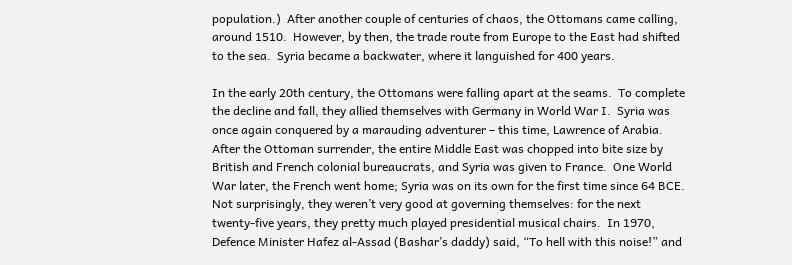population.)  After another couple of centuries of chaos, the Ottomans came calling, around 1510.  However, by then, the trade route from Europe to the East had shifted to the sea.  Syria became a backwater, where it languished for 400 years.

In the early 20th century, the Ottomans were falling apart at the seams.  To complete the decline and fall, they allied themselves with Germany in World War I.  Syria was once again conquered by a marauding adventurer – this time, Lawrence of Arabia.  After the Ottoman surrender, the entire Middle East was chopped into bite size by British and French colonial bureaucrats, and Syria was given to France.  One World War later, the French went home; Syria was on its own for the first time since 64 BCE.  Not surprisingly, they weren’t very good at governing themselves: for the next twenty-five years, they pretty much played presidential musical chairs.  In 1970, Defence Minister Hafez al-Assad (Bashar’s daddy) said, “To hell with this noise!” and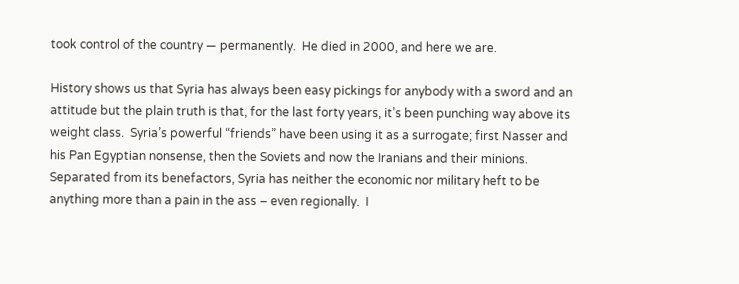took control of the country — permanently.  He died in 2000, and here we are.

History shows us that Syria has always been easy pickings for anybody with a sword and an attitude but the plain truth is that, for the last forty years, it’s been punching way above its weight class.  Syria’s powerful “friends” have been using it as a surrogate; first Nasser and his Pan Egyptian nonsense, then the Soviets and now the Iranians and their minions.  Separated from its benefactors, Syria has neither the economic nor military heft to be anything more than a pain in the ass – even regionally.  I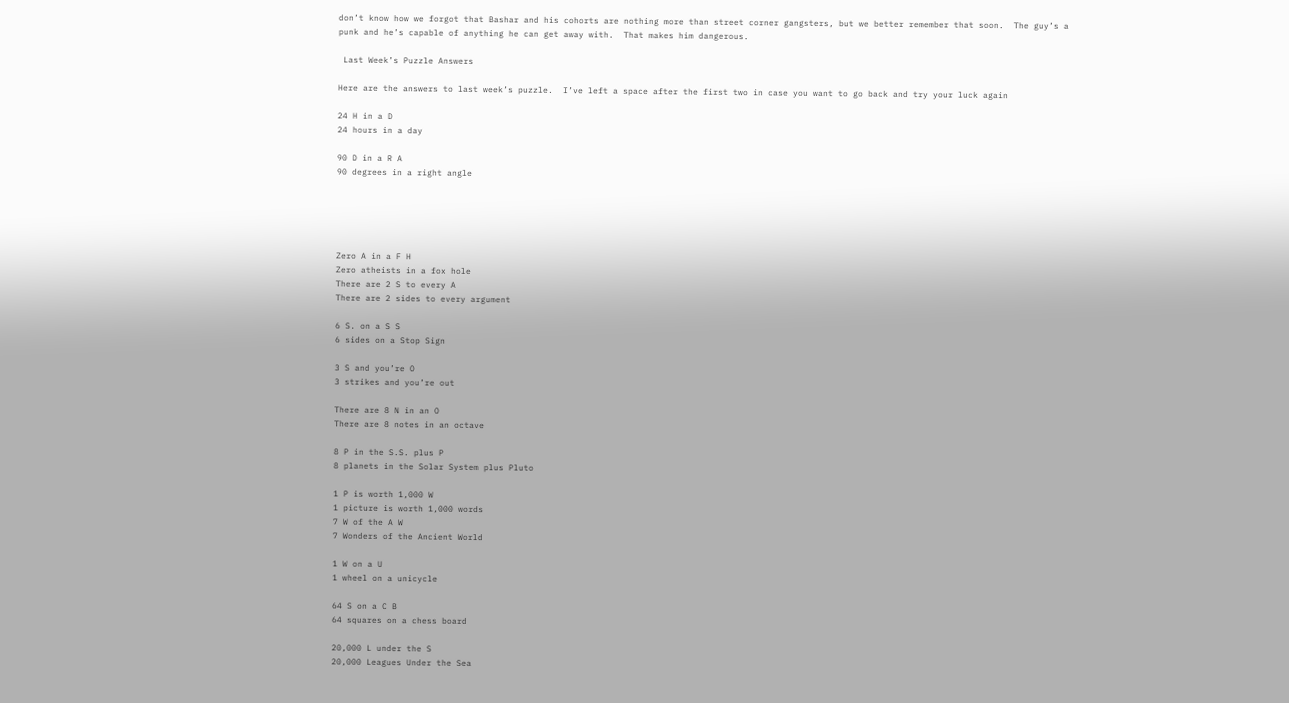don’t know how we forgot that Bashar and his cohorts are nothing more than street corner gangsters, but we better remember that soon.  The guy’s a punk and he’s capable of anything he can get away with.  That makes him dangerous.

 Last Week’s Puzzle Answers

Here are the answers to last week’s puzzle.  I’ve left a space after the first two in case you want to go back and try your luck again

24 H in a D
24 hours in a day

90 D in a R A
90 degrees in a right angle





Zero A in a F H
Zero atheists in a fox hole
There are 2 S to every A
There are 2 sides to every argument

6 S. on a S S
6 sides on a Stop Sign

3 S and you’re O
3 strikes and you’re out

There are 8 N in an O
There are 8 notes in an octave

8 P in the S.S. plus P
8 planets in the Solar System plus Pluto

1 P is worth 1,000 W
1 picture is worth 1,000 words
7 W of the A W
7 Wonders of the Ancient World

1 W on a U
1 wheel on a unicycle

64 S on a C B
64 squares on a chess board

20,000 L under the S
20,000 Leagues Under the Sea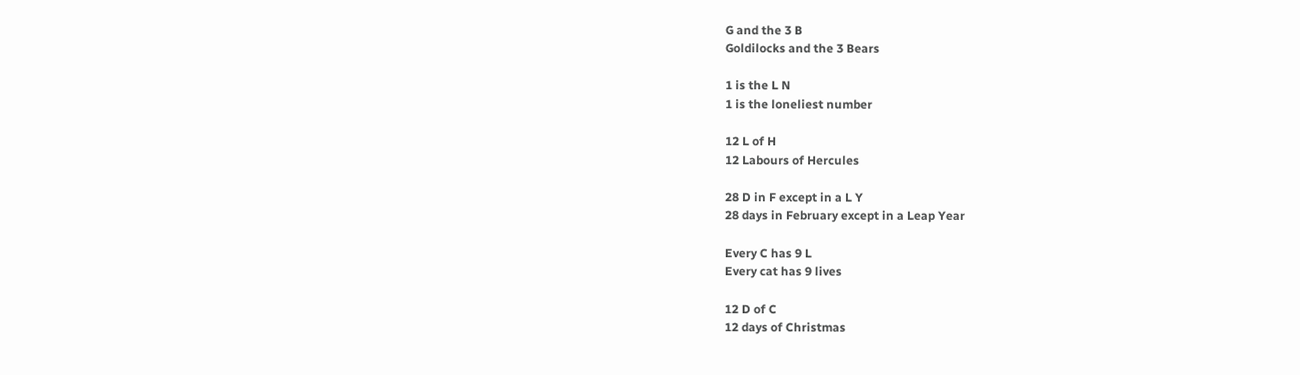G and the 3 B
Goldilocks and the 3 Bears

1 is the L N
1 is the loneliest number

12 L of H
12 Labours of Hercules

28 D in F except in a L Y
28 days in February except in a Leap Year

Every C has 9 L
Every cat has 9 lives

12 D of C
12 days of Christmas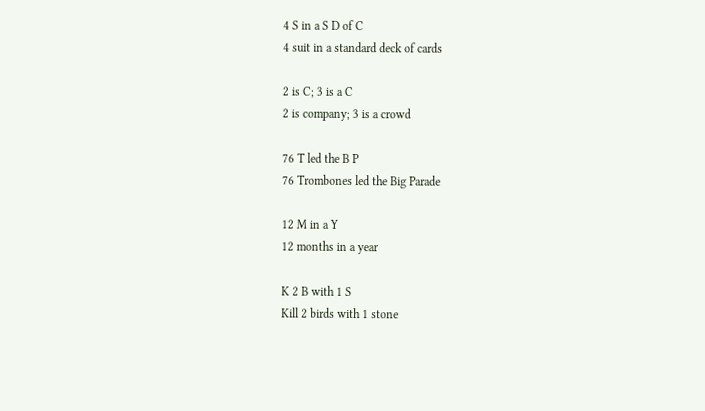4 S in a S D of C
4 suit in a standard deck of cards

2 is C; 3 is a C
2 is company; 3 is a crowd

76 T led the B P
76 Trombones led the Big Parade

12 M in a Y
12 months in a year

K 2 B with 1 S
Kill 2 birds with 1 stone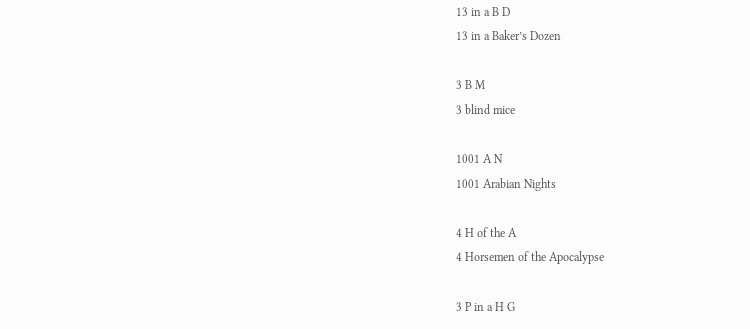13 in a B D
13 in a Baker’s Dozen

3 B M
3 blind mice

1001 A N
1001 Arabian Nights

4 H of the A
4 Horsemen of the Apocalypse

3 P in a H G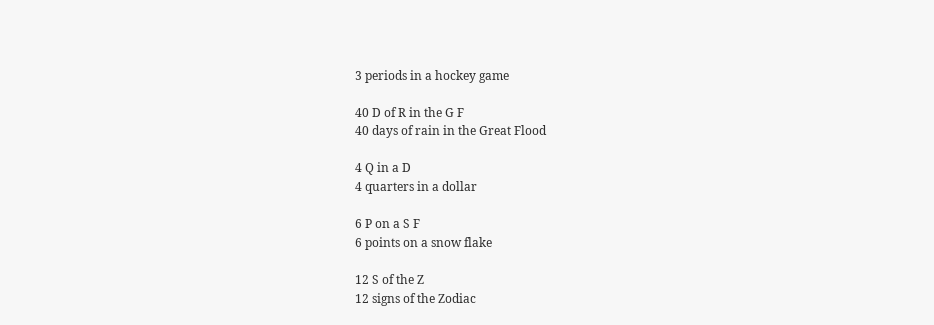3 periods in a hockey game

40 D of R in the G F
40 days of rain in the Great Flood

4 Q in a D
4 quarters in a dollar

6 P on a S F
6 points on a snow flake

12 S of the Z
12 signs of the Zodiac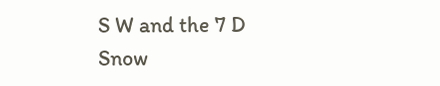S W and the 7 D
Snow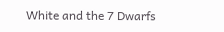White and the 7 Dwarfs